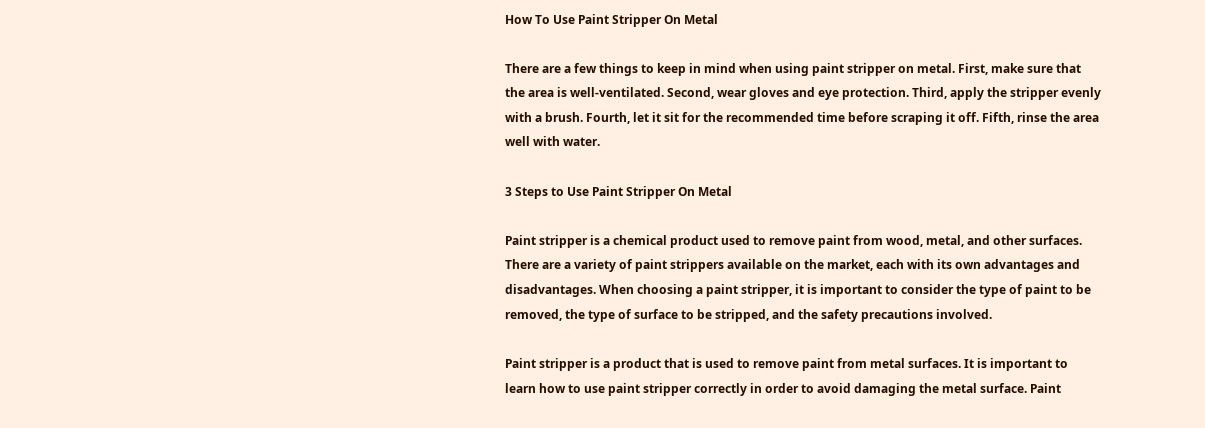How To Use Paint Stripper On Metal

There are a few things to keep in mind when using paint stripper on metal. First, make sure that the area is well-ventilated. Second, wear gloves and eye protection. Third, apply the stripper evenly with a brush. Fourth, let it sit for the recommended time before scraping it off. Fifth, rinse the area well with water.

3 Steps to Use Paint Stripper On Metal

Paint stripper is a chemical product used to remove paint from wood, metal, and other surfaces. There are a variety of paint strippers available on the market, each with its own advantages and disadvantages. When choosing a paint stripper, it is important to consider the type of paint to be removed, the type of surface to be stripped, and the safety precautions involved.

Paint stripper is a product that is used to remove paint from metal surfaces. It is important to learn how to use paint stripper correctly in order to avoid damaging the metal surface. Paint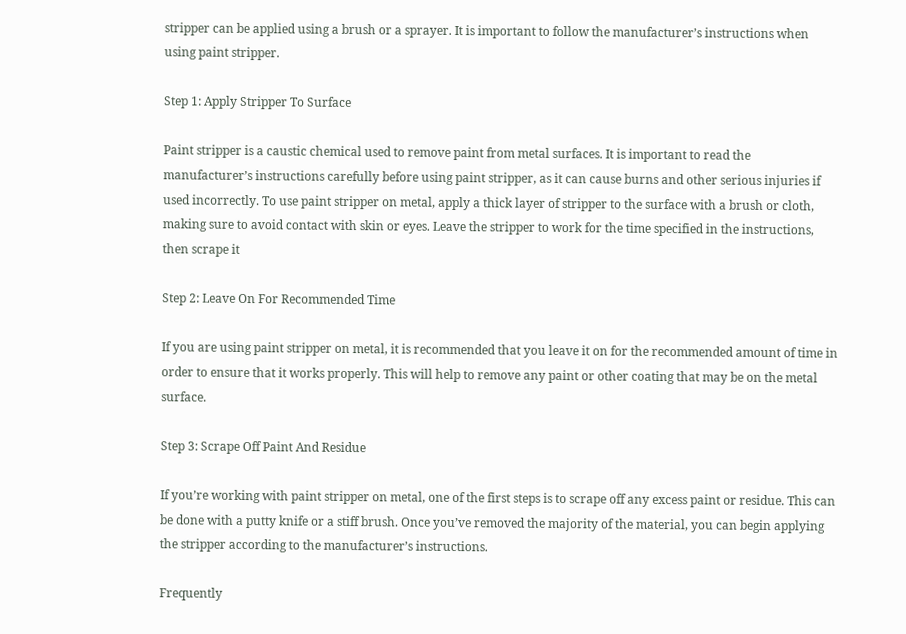stripper can be applied using a brush or a sprayer. It is important to follow the manufacturer’s instructions when using paint stripper.

Step 1: Apply Stripper To Surface

Paint stripper is a caustic chemical used to remove paint from metal surfaces. It is important to read the manufacturer’s instructions carefully before using paint stripper, as it can cause burns and other serious injuries if used incorrectly. To use paint stripper on metal, apply a thick layer of stripper to the surface with a brush or cloth, making sure to avoid contact with skin or eyes. Leave the stripper to work for the time specified in the instructions, then scrape it

Step 2: Leave On For Recommended Time

If you are using paint stripper on metal, it is recommended that you leave it on for the recommended amount of time in order to ensure that it works properly. This will help to remove any paint or other coating that may be on the metal surface.

Step 3: Scrape Off Paint And Residue

If you’re working with paint stripper on metal, one of the first steps is to scrape off any excess paint or residue. This can be done with a putty knife or a stiff brush. Once you’ve removed the majority of the material, you can begin applying the stripper according to the manufacturer’s instructions.

Frequently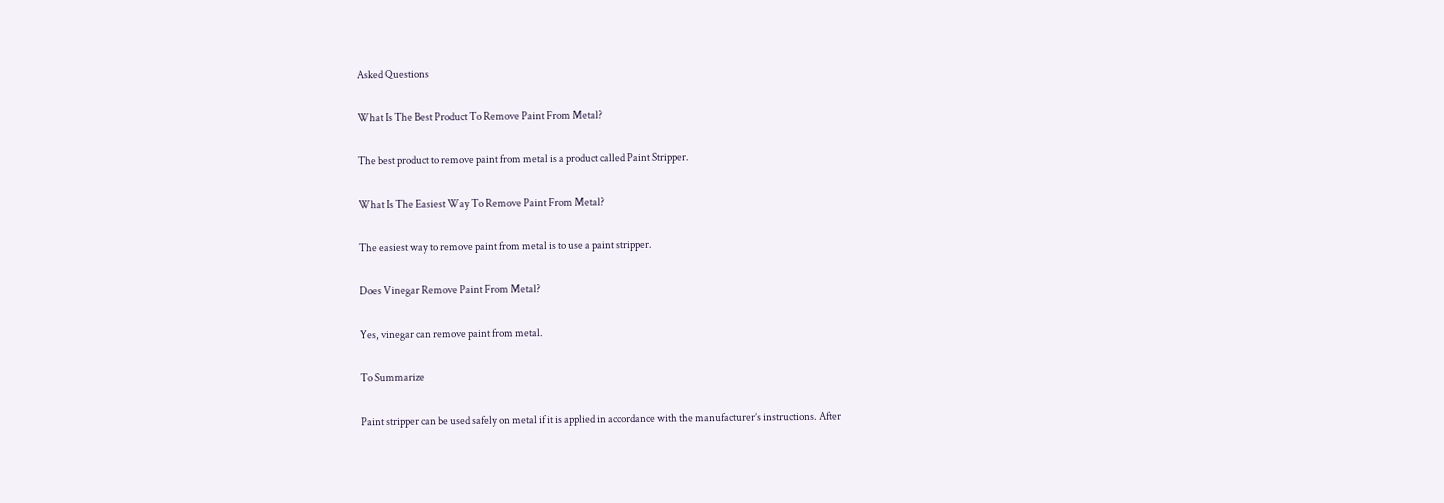Asked Questions

What Is The Best Product To Remove Paint From Metal?

The best product to remove paint from metal is a product called Paint Stripper.

What Is The Easiest Way To Remove Paint From Metal?

The easiest way to remove paint from metal is to use a paint stripper.

Does Vinegar Remove Paint From Metal?

Yes, vinegar can remove paint from metal.

To Summarize

Paint stripper can be used safely on metal if it is applied in accordance with the manufacturer’s instructions. After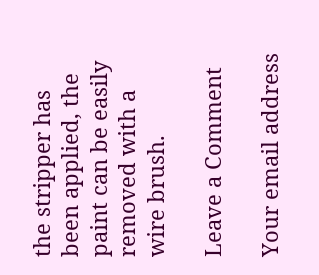the stripper has been applied, the paint can be easily removed with a wire brush.

Leave a Comment

Your email address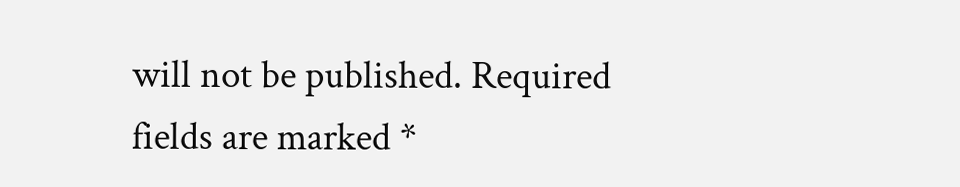will not be published. Required fields are marked *